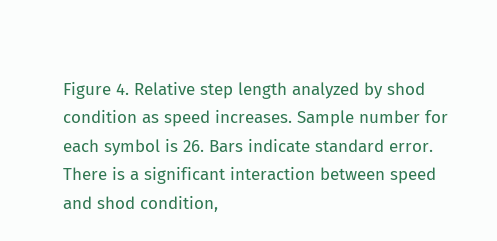Figure 4. Relative step length analyzed by shod condition as speed increases. Sample number for each symbol is 26. Bars indicate standard error. There is a significant interaction between speed and shod condition,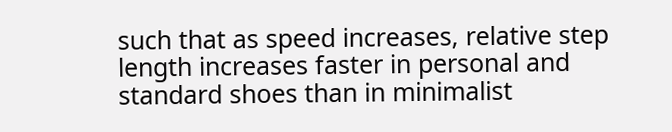such that as speed increases, relative step length increases faster in personal and standard shoes than in minimalist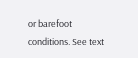or barefoot conditions. See text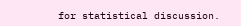for statistical discussion.